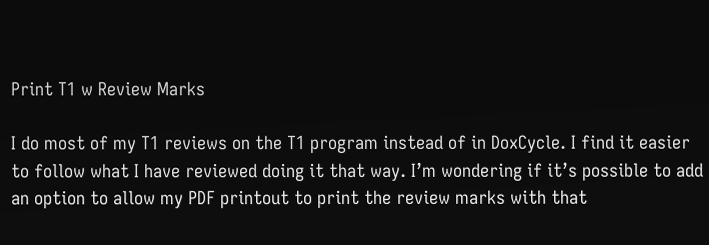Print T1 w Review Marks

I do most of my T1 reviews on the T1 program instead of in DoxCycle. I find it easier to follow what I have reviewed doing it that way. I’m wondering if it’s possible to add an option to allow my PDF printout to print the review marks with that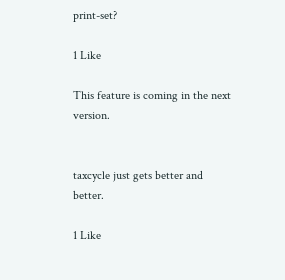print-set?

1 Like

This feature is coming in the next version.


taxcycle just gets better and better.

1 Like